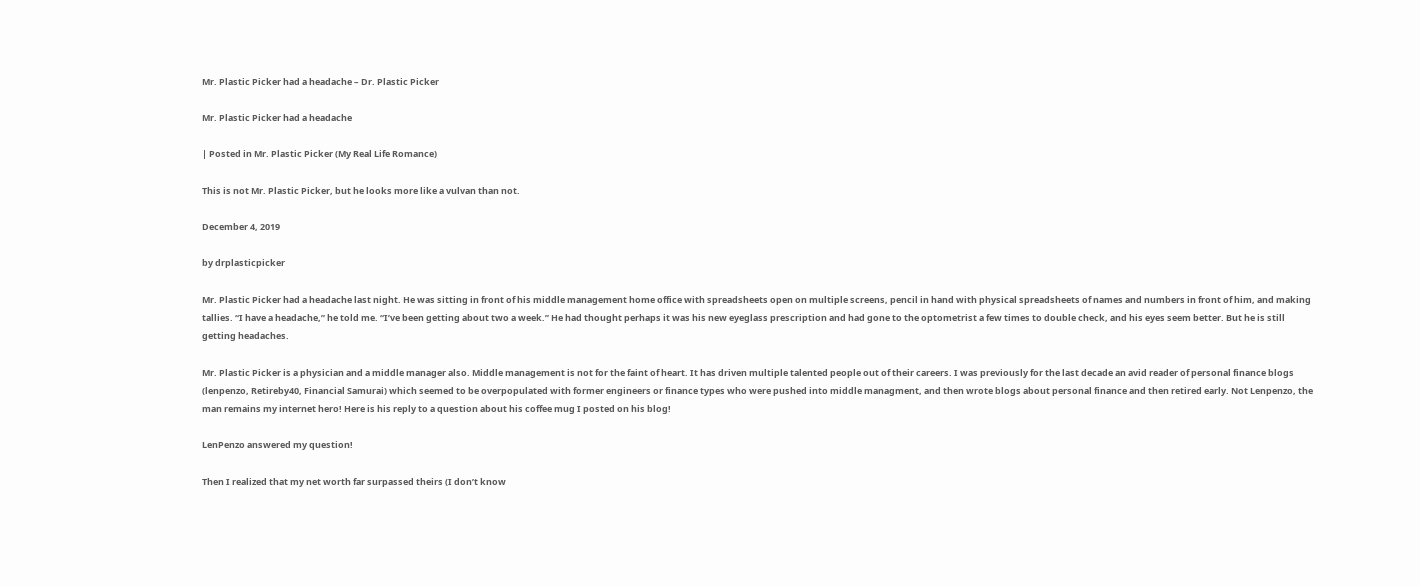Mr. Plastic Picker had a headache – Dr. Plastic Picker

Mr. Plastic Picker had a headache

| Posted in Mr. Plastic Picker (My Real Life Romance)

This is not Mr. Plastic Picker, but he looks more like a vulvan than not.

December 4, 2019

by drplasticpicker

Mr. Plastic Picker had a headache last night. He was sitting in front of his middle management home office with spreadsheets open on multiple screens, pencil in hand with physical spreadsheets of names and numbers in front of him, and making tallies. “I have a headache,” he told me. “I’ve been getting about two a week.” He had thought perhaps it was his new eyeglass prescription and had gone to the optometrist a few times to double check, and his eyes seem better. But he is still getting headaches.

Mr. Plastic Picker is a physician and a middle manager also. Middle management is not for the faint of heart. It has driven multiple talented people out of their careers. I was previously for the last decade an avid reader of personal finance blogs (lenpenzo, Retireby40, Financial Samurai) which seemed to be overpopulated with former engineers or finance types who were pushed into middle managment, and then wrote blogs about personal finance and then retired early. Not Lenpenzo, the man remains my internet hero! Here is his reply to a question about his coffee mug I posted on his blog!

LenPenzo answered my question!

Then I realized that my net worth far surpassed theirs (I don’t know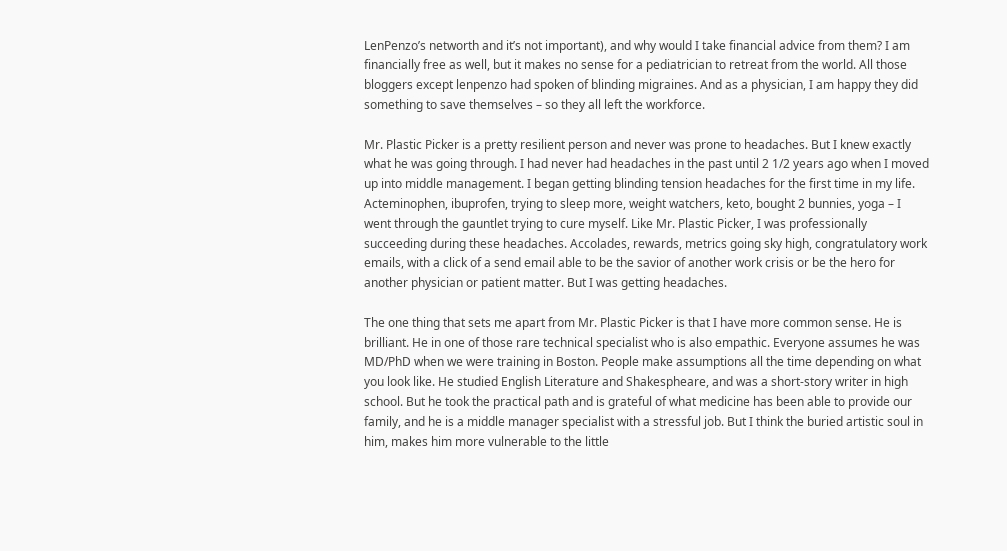LenPenzo’s networth and it’s not important), and why would I take financial advice from them? I am financially free as well, but it makes no sense for a pediatrician to retreat from the world. All those bloggers except lenpenzo had spoken of blinding migraines. And as a physician, I am happy they did something to save themselves – so they all left the workforce.

Mr. Plastic Picker is a pretty resilient person and never was prone to headaches. But I knew exactly what he was going through. I had never had headaches in the past until 2 1/2 years ago when I moved up into middle management. I began getting blinding tension headaches for the first time in my life. Acteminophen, ibuprofen, trying to sleep more, weight watchers, keto, bought 2 bunnies, yoga – I went through the gauntlet trying to cure myself. Like Mr. Plastic Picker, I was professionally succeeding during these headaches. Accolades, rewards, metrics going sky high, congratulatory work emails, with a click of a send email able to be the savior of another work crisis or be the hero for another physician or patient matter. But I was getting headaches.

The one thing that sets me apart from Mr. Plastic Picker is that I have more common sense. He is brilliant. He in one of those rare technical specialist who is also empathic. Everyone assumes he was MD/PhD when we were training in Boston. People make assumptions all the time depending on what you look like. He studied English Literature and Shakespheare, and was a short-story writer in high school. But he took the practical path and is grateful of what medicine has been able to provide our family, and he is a middle manager specialist with a stressful job. But I think the buried artistic soul in him, makes him more vulnerable to the little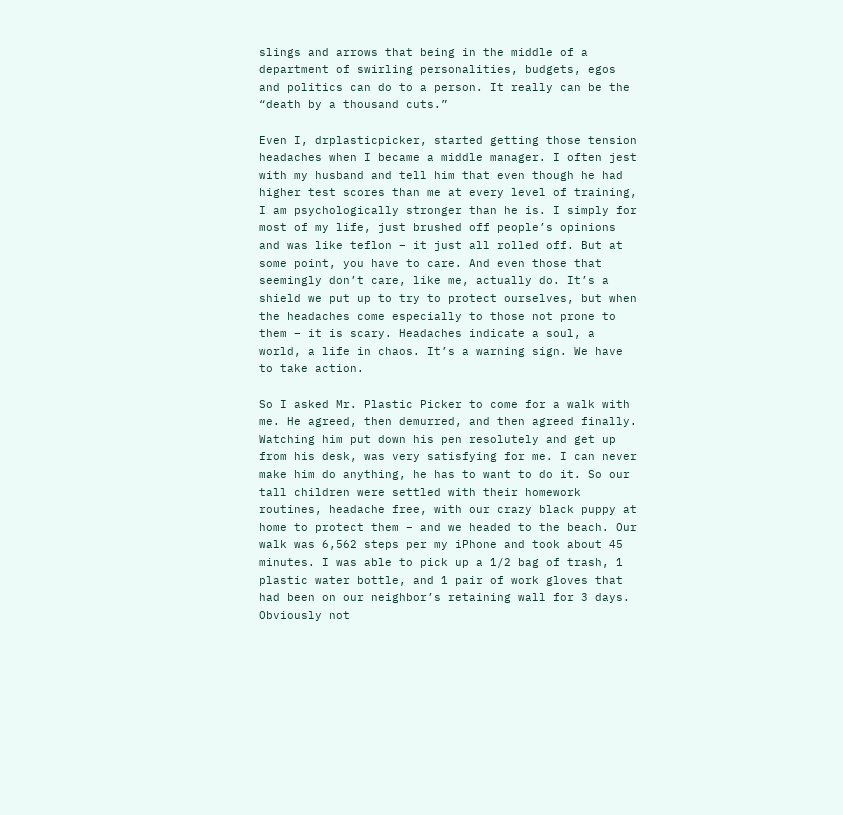slings and arrows that being in the middle of a department of swirling personalities, budgets, egos and politics can do to a person. It really can be the “death by a thousand cuts.”

Even I, drplasticpicker, started getting those tension headaches when I became a middle manager. I often jest with my husband and tell him that even though he had higher test scores than me at every level of training, I am psychologically stronger than he is. I simply for most of my life, just brushed off people’s opinions and was like teflon – it just all rolled off. But at some point, you have to care. And even those that seemingly don’t care, like me, actually do. It’s a shield we put up to try to protect ourselves, but when the headaches come especially to those not prone to them – it is scary. Headaches indicate a soul, a world, a life in chaos. It’s a warning sign. We have to take action.

So I asked Mr. Plastic Picker to come for a walk with me. He agreed, then demurred, and then agreed finally. Watching him put down his pen resolutely and get up from his desk, was very satisfying for me. I can never make him do anything, he has to want to do it. So our tall children were settled with their homework routines, headache free, with our crazy black puppy at home to protect them – and we headed to the beach. Our walk was 6,562 steps per my iPhone and took about 45 minutes. I was able to pick up a 1/2 bag of trash, 1 plastic water bottle, and 1 pair of work gloves that had been on our neighbor’s retaining wall for 3 days. Obviously not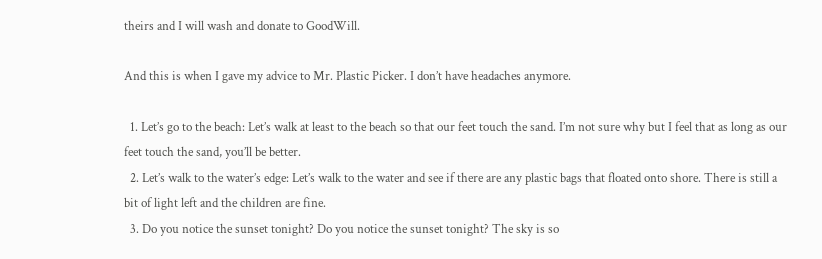theirs and I will wash and donate to GoodWill.

And this is when I gave my advice to Mr. Plastic Picker. I don’t have headaches anymore.

  1. Let’s go to the beach: Let’s walk at least to the beach so that our feet touch the sand. I’m not sure why but I feel that as long as our feet touch the sand, you’ll be better.
  2. Let’s walk to the water’s edge: Let’s walk to the water and see if there are any plastic bags that floated onto shore. There is still a bit of light left and the children are fine.
  3. Do you notice the sunset tonight? Do you notice the sunset tonight? The sky is so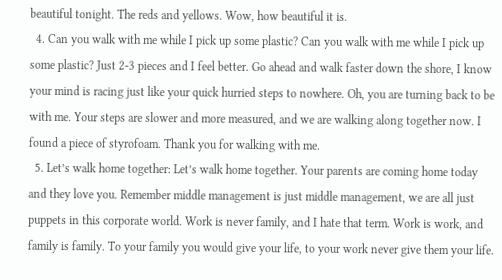beautiful tonight. The reds and yellows. Wow, how beautiful it is.
  4. Can you walk with me while I pick up some plastic? Can you walk with me while I pick up some plastic? Just 2-3 pieces and I feel better. Go ahead and walk faster down the shore, I know your mind is racing just like your quick hurried steps to nowhere. Oh, you are turning back to be with me. Your steps are slower and more measured, and we are walking along together now. I found a piece of styrofoam. Thank you for walking with me.
  5. Let’s walk home together: Let’s walk home together. Your parents are coming home today and they love you. Remember middle management is just middle management, we are all just puppets in this corporate world. Work is never family, and I hate that term. Work is work, and family is family. To your family you would give your life, to your work never give them your life.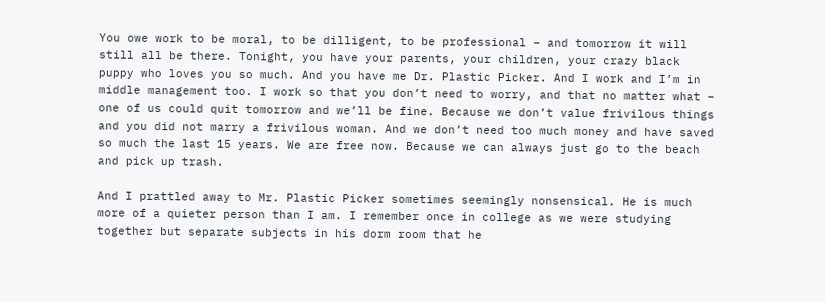You owe work to be moral, to be dilligent, to be professional – and tomorrow it will still all be there. Tonight, you have your parents, your children, your crazy black puppy who loves you so much. And you have me Dr. Plastic Picker. And I work and I’m in middle management too. I work so that you don’t need to worry, and that no matter what – one of us could quit tomorrow and we’ll be fine. Because we don’t value frivilous things and you did not marry a frivilous woman. And we don’t need too much money and have saved so much the last 15 years. We are free now. Because we can always just go to the beach and pick up trash.

And I prattled away to Mr. Plastic Picker sometimes seemingly nonsensical. He is much more of a quieter person than I am. I remember once in college as we were studying together but separate subjects in his dorm room that he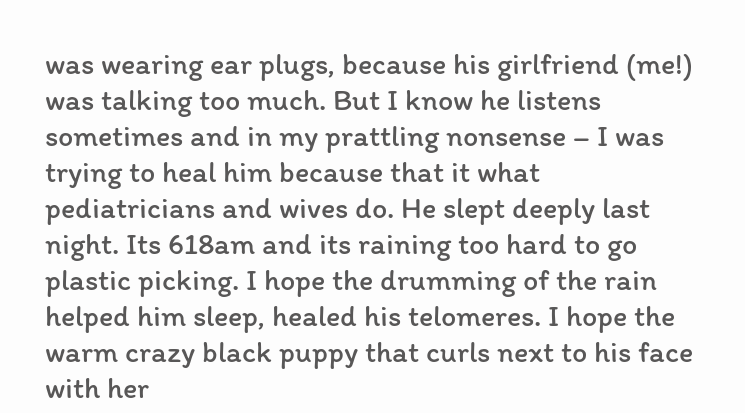was wearing ear plugs, because his girlfriend (me!) was talking too much. But I know he listens sometimes and in my prattling nonsense – I was trying to heal him because that it what pediatricians and wives do. He slept deeply last night. Its 618am and its raining too hard to go plastic picking. I hope the drumming of the rain helped him sleep, healed his telomeres. I hope the warm crazy black puppy that curls next to his face with her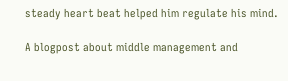steady heart beat helped him regulate his mind.

A blogpost about middle management and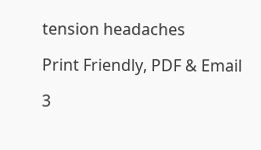tension headaches

Print Friendly, PDF & Email

3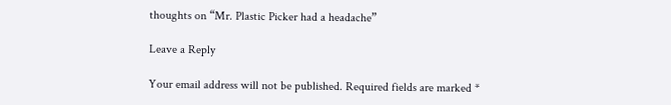thoughts on “Mr. Plastic Picker had a headache”

Leave a Reply

Your email address will not be published. Required fields are marked *